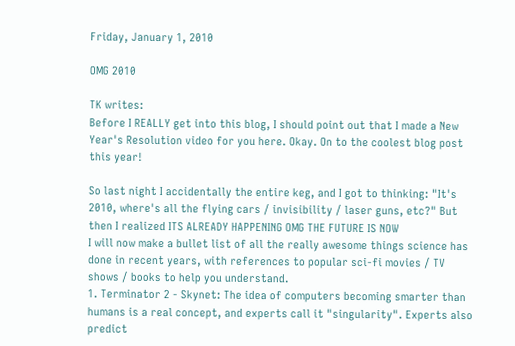Friday, January 1, 2010

OMG 2010

TK writes:
Before I REALLY get into this blog, I should point out that I made a New Year's Resolution video for you here. Okay. On to the coolest blog post this year!

So last night I accidentally the entire keg, and I got to thinking: "It's 2010, where's all the flying cars / invisibility / laser guns, etc?" But then I realized ITS ALREADY HAPPENING OMG THE FUTURE IS NOW
I will now make a bullet list of all the really awesome things science has done in recent years, with references to popular sci-fi movies / TV shows / books to help you understand.
1. Terminator 2 - Skynet: The idea of computers becoming smarter than humans is a real concept, and experts call it "singularity". Experts also predict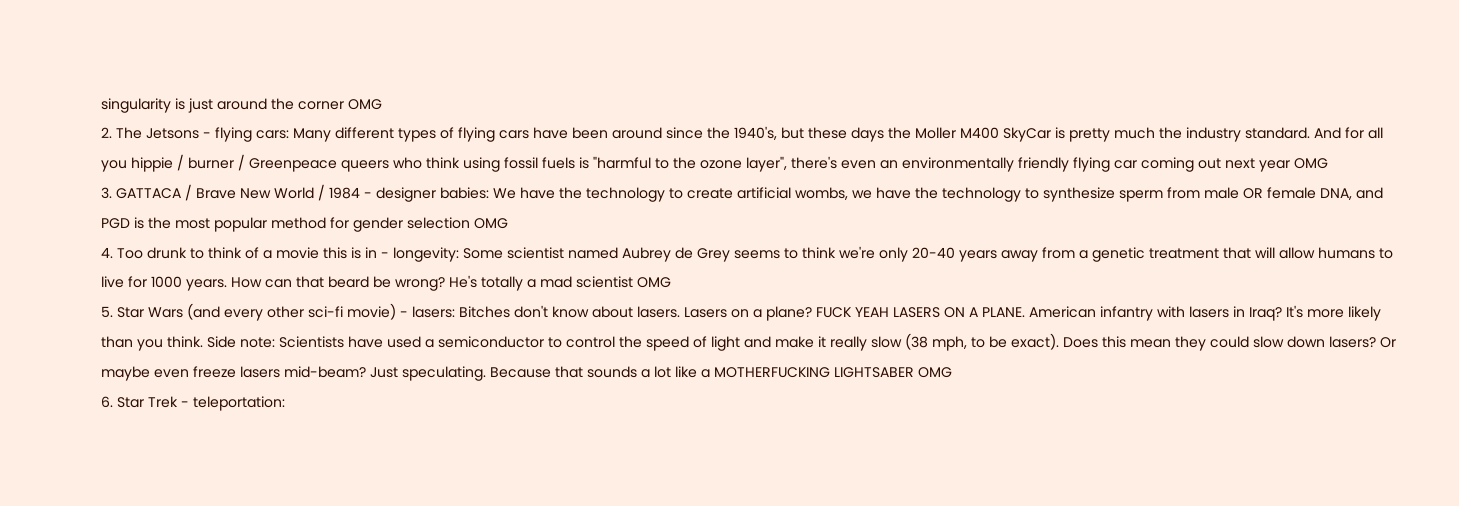singularity is just around the corner OMG
2. The Jetsons - flying cars: Many different types of flying cars have been around since the 1940's, but these days the Moller M400 SkyCar is pretty much the industry standard. And for all you hippie / burner / Greenpeace queers who think using fossil fuels is "harmful to the ozone layer", there's even an environmentally friendly flying car coming out next year OMG
3. GATTACA / Brave New World / 1984 - designer babies: We have the technology to create artificial wombs, we have the technology to synthesize sperm from male OR female DNA, and PGD is the most popular method for gender selection OMG
4. Too drunk to think of a movie this is in - longevity: Some scientist named Aubrey de Grey seems to think we're only 20-40 years away from a genetic treatment that will allow humans to live for 1000 years. How can that beard be wrong? He's totally a mad scientist OMG
5. Star Wars (and every other sci-fi movie) - lasers: Bitches don't know about lasers. Lasers on a plane? FUCK YEAH LASERS ON A PLANE. American infantry with lasers in Iraq? It's more likely than you think. Side note: Scientists have used a semiconductor to control the speed of light and make it really slow (38 mph, to be exact). Does this mean they could slow down lasers? Or maybe even freeze lasers mid-beam? Just speculating. Because that sounds a lot like a MOTHERFUCKING LIGHTSABER OMG
6. Star Trek - teleportation: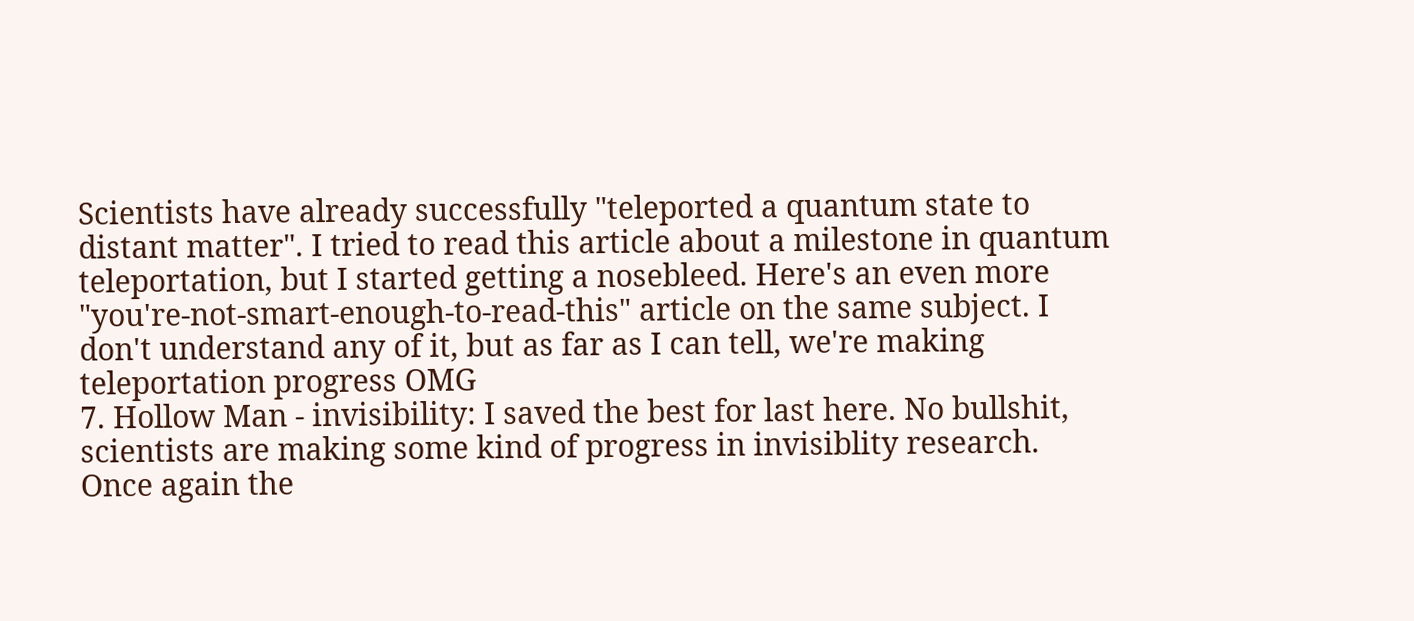Scientists have already successfully "teleported a quantum state to distant matter". I tried to read this article about a milestone in quantum teleportation, but I started getting a nosebleed. Here's an even more "you're-not-smart-enough-to-read-this" article on the same subject. I don't understand any of it, but as far as I can tell, we're making teleportation progress OMG
7. Hollow Man - invisibility: I saved the best for last here. No bullshit, scientists are making some kind of progress in invisiblity research. Once again the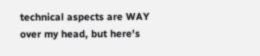technical aspects are WAY over my head, but here's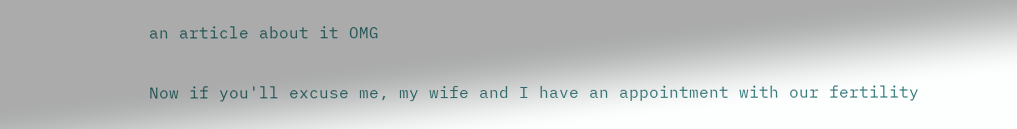an article about it OMG

Now if you'll excuse me, my wife and I have an appointment with our fertility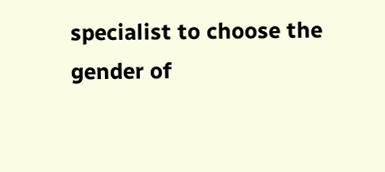specialist to choose the gender of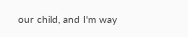our child, and I'm way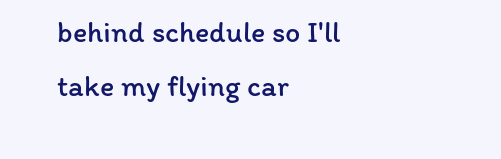behind schedule so I'll take my flying car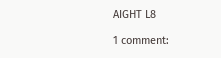AIGHT L8

1 comment: